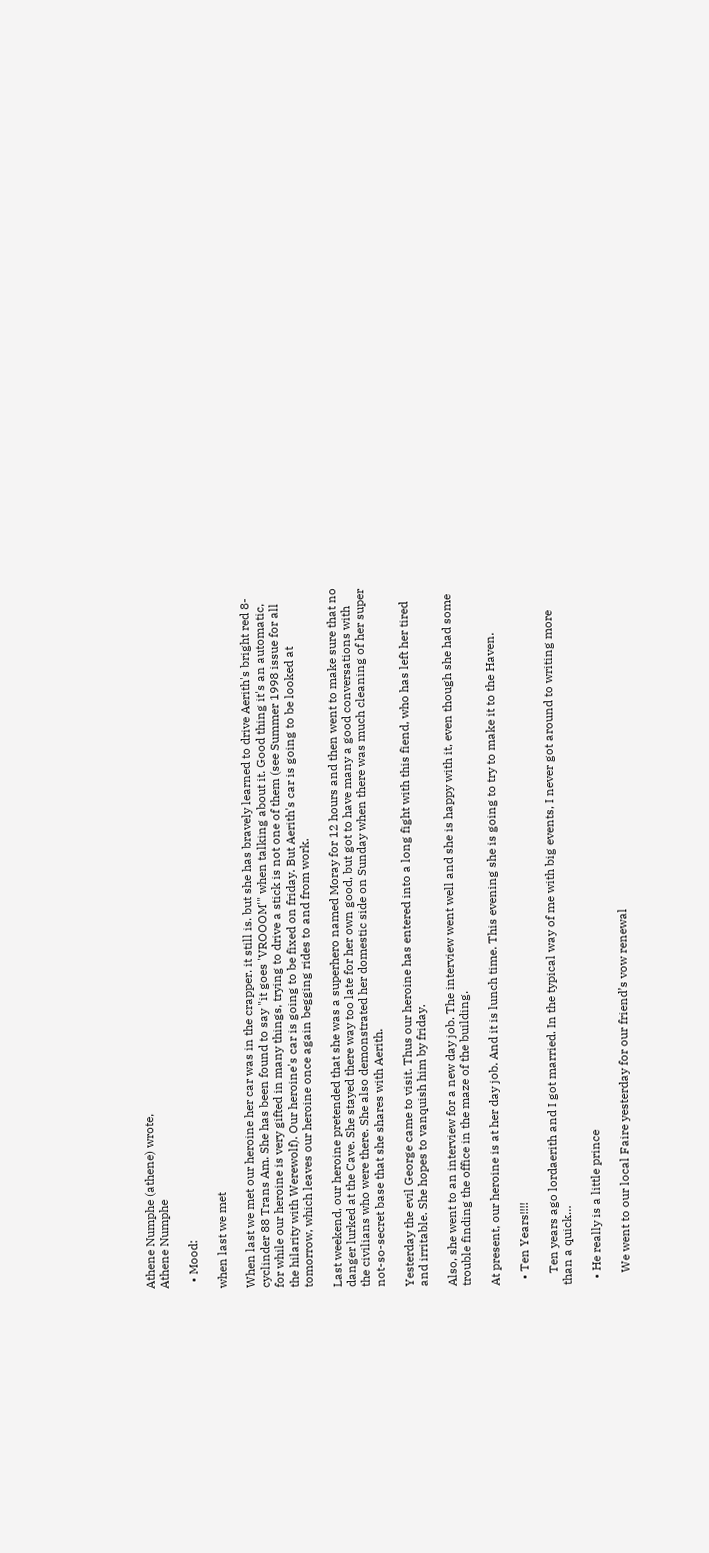Athene Numphe (athene) wrote,
Athene Numphe

  • Mood:

when last we met

When last we met our heroine her car was in the crapper. it still is. but she has bravely learned to drive Aerith's bright red 8-cyclinder 88 Trans Am. She has been found to say "it goes 'VROOOM'" when talking about it. Good thing it's an automatic, for while our heroine is very gifted in many things, trying to drive a stick is not one of them (see Summer 1998 issue for all the hilarity with Werewolf). Our heroine's car is going to be fixed on friday. But Aerith's car is going to be looked at tomorrow, which leaves our heroine once again begging rides to and from work.

Last weekend, our heroine pretended that she was a superhero named Moray for 12 hours and then went to make sure that no danger lurked at the Cave. She stayed there way too late for her own good, but got to have many a good conversations with the civilians who were there. She also demonstrated her domestic side on Sunday when there was much cleaning of her super not-so-secret base that she shares with Aerith.

Yesterday the evil George came to visit. Thus our heroine has entered into a long fight with this fiend, who has left her tired and irritable. She hopes to vanquish him by friday.

Also, she went to an interview for a new day job. The interview went well and she is happy with it, even though she had some trouble finding the office in the maze of the building.

At present, our heroine is at her day job. And it is lunch time. This evening she is going to try to make it to the Haven.

  • Ten Years!!!!

    Ten years ago lordaerith and I got married. In the typical way of me with big events, I never got around to writing more than a quick…

  • He really is a little prince

    We went to our local Faire yesterday for our friend’s vow renewal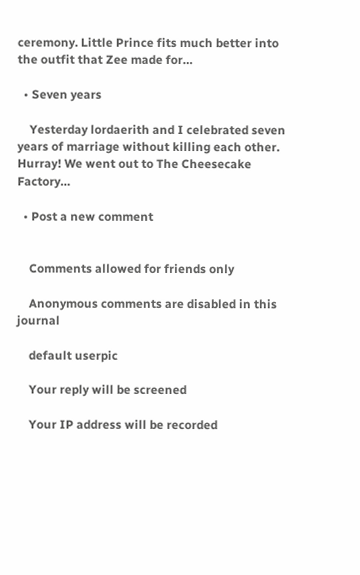ceremony. Little Prince fits much better into the outfit that Zee made for…

  • Seven years

    Yesterday lordaerith and I celebrated seven years of marriage without killing each other. Hurray! We went out to The Cheesecake Factory…

  • Post a new comment


    Comments allowed for friends only

    Anonymous comments are disabled in this journal

    default userpic

    Your reply will be screened

    Your IP address will be recorded